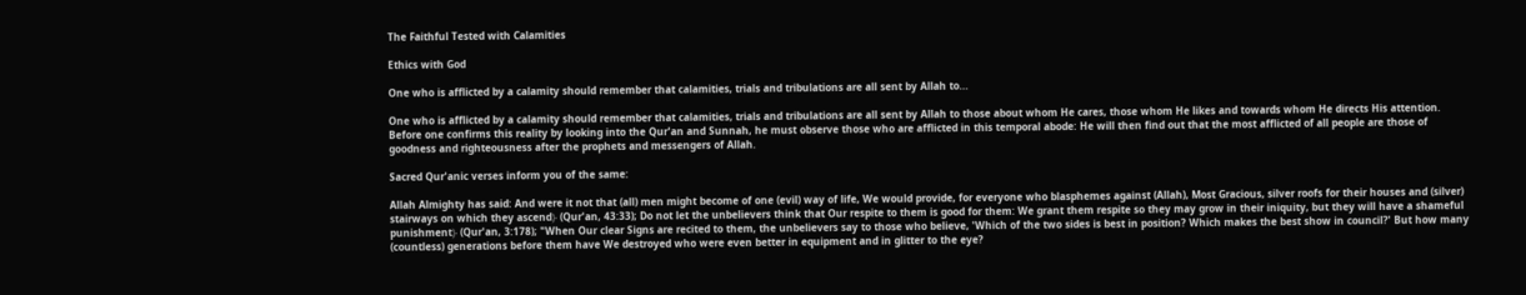The Faithful Tested with Calamities

Ethics with God

One who is afflicted by a calamity should remember that calamities, trials and tribulations are all sent by Allah to...

One who is afflicted by a calamity should remember that calamities, trials and tribulations are all sent by Allah to those about whom He cares, those whom He likes and towards whom He directs His attention. Before one confirms this reality by looking into the Qur'an and Sunnah, he must observe those who are afflicted in this temporal abode: He will then find out that the most afflicted of all people are those of goodness and righteousness after the prophets and messengers of Allah.

Sacred Qur'anic verses inform you of the same:

Allah Almighty has said: And were it not that (all) men might become of one (evil) way of life, We would provide, for everyone who blasphemes against (Allah), Most Gracious, silver roofs for their houses and (silver) stairways on which they ascend﴿ (Qur'an, 43:33); Do not let the unbelievers think that Our respite to them is good for them: We grant them respite so they may grow in their iniquity, but they will have a shameful punishment﴿ (Qur'an, 3:178); "When Our clear Signs are recited to them, the unbelievers say to those who believe, 'Which of the two sides is best in position? Which makes the best show in council?' But how many (countless) generations before them have We destroyed who were even better in equipment and in glitter to the eye?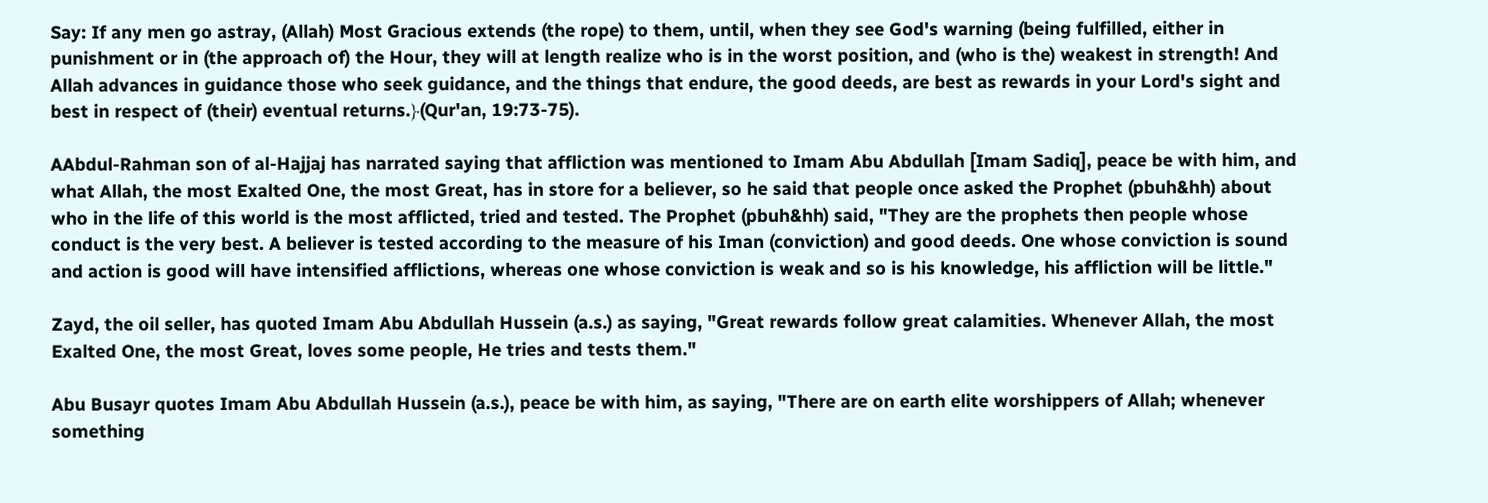Say: If any men go astray, (Allah) Most Gracious extends (the rope) to them, until, when they see God's warning (being fulfilled, either in punishment or in (the approach of) the Hour, they will at length realize who is in the worst position, and (who is the) weakest in strength! And Allah advances in guidance those who seek guidance, and the things that endure, the good deeds, are best as rewards in your Lord's sight and best in respect of (their) eventual returns.﴿(Qur'an, 19:73-75).

AAbdul-Rahman son of al-Hajjaj has narrated saying that affliction was mentioned to Imam Abu Abdullah [Imam Sadiq], peace be with him, and what Allah, the most Exalted One, the most Great, has in store for a believer, so he said that people once asked the Prophet (pbuh&hh) about who in the life of this world is the most afflicted, tried and tested. The Prophet (pbuh&hh) said, "They are the prophets then people whose conduct is the very best. A believer is tested according to the measure of his Iman (conviction) and good deeds. One whose conviction is sound and action is good will have intensified afflictions, whereas one whose conviction is weak and so is his knowledge, his affliction will be little."

Zayd, the oil seller, has quoted Imam Abu Abdullah Hussein (a.s.) as saying, "Great rewards follow great calamities. Whenever Allah, the most Exalted One, the most Great, loves some people, He tries and tests them."

Abu Busayr quotes Imam Abu Abdullah Hussein (a.s.), peace be with him, as saying, "There are on earth elite worshippers of Allah; whenever something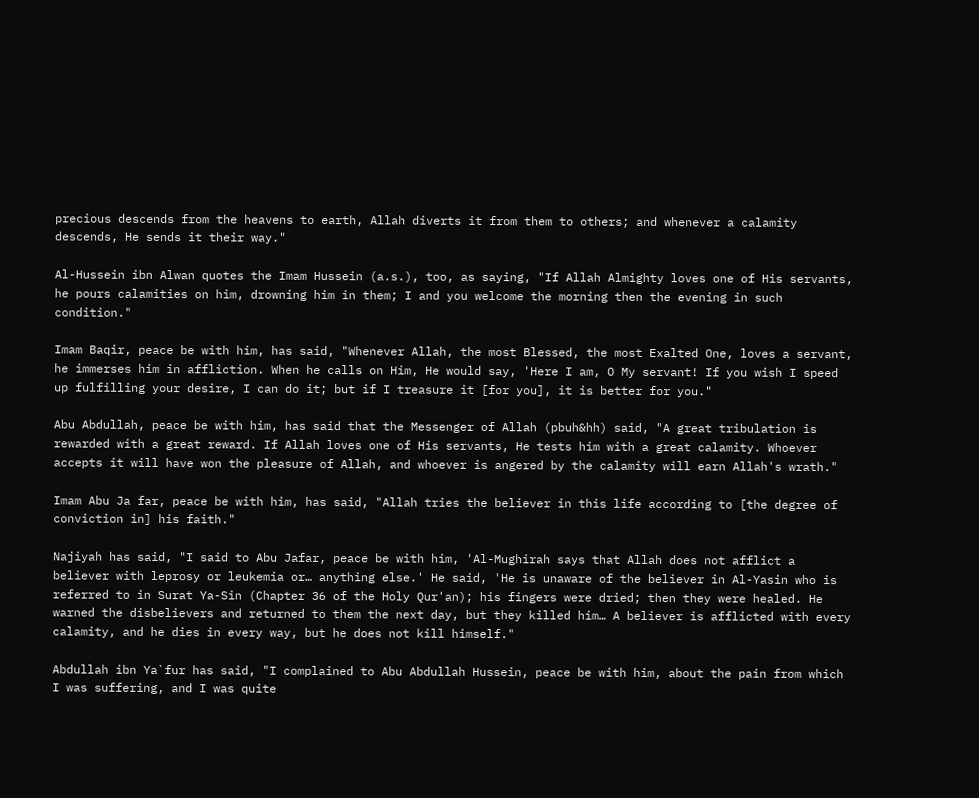precious descends from the heavens to earth, Allah diverts it from them to others; and whenever a calamity descends, He sends it their way."

Al-Hussein ibn Alwan quotes the Imam Hussein (a.s.), too, as saying, "If Allah Almighty loves one of His servants, he pours calamities on him, drowning him in them; I and you welcome the morning then the evening in such condition."

Imam Baqir, peace be with him, has said, "Whenever Allah, the most Blessed, the most Exalted One, loves a servant, he immerses him in affliction. When he calls on Him, He would say, 'Here I am, O My servant! If you wish I speed up fulfilling your desire, I can do it; but if I treasure it [for you], it is better for you."

Abu Abdullah, peace be with him, has said that the Messenger of Allah (pbuh&hh) said, "A great tribulation is rewarded with a great reward. If Allah loves one of His servants, He tests him with a great calamity. Whoever accepts it will have won the pleasure of Allah, and whoever is angered by the calamity will earn Allah's wrath."

Imam Abu Ja far, peace be with him, has said, "Allah tries the believer in this life according to [the degree of conviction in] his faith."

Najiyah has said, "I said to Abu Jafar, peace be with him, 'Al-Mughirah says that Allah does not afflict a believer with leprosy or leukemia or… anything else.' He said, 'He is unaware of the believer in Al-Yasin who is referred to in Surat Ya-Sin (Chapter 36 of the Holy Qur'an); his fingers were dried; then they were healed. He warned the disbelievers and returned to them the next day, but they killed him… A believer is afflicted with every calamity, and he dies in every way, but he does not kill himself."

Abdullah ibn Ya`fur has said, "I complained to Abu Abdullah Hussein, peace be with him, about the pain from which I was suffering, and I was quite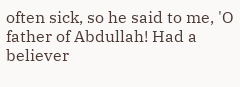often sick, so he said to me, 'O father of Abdullah! Had a believer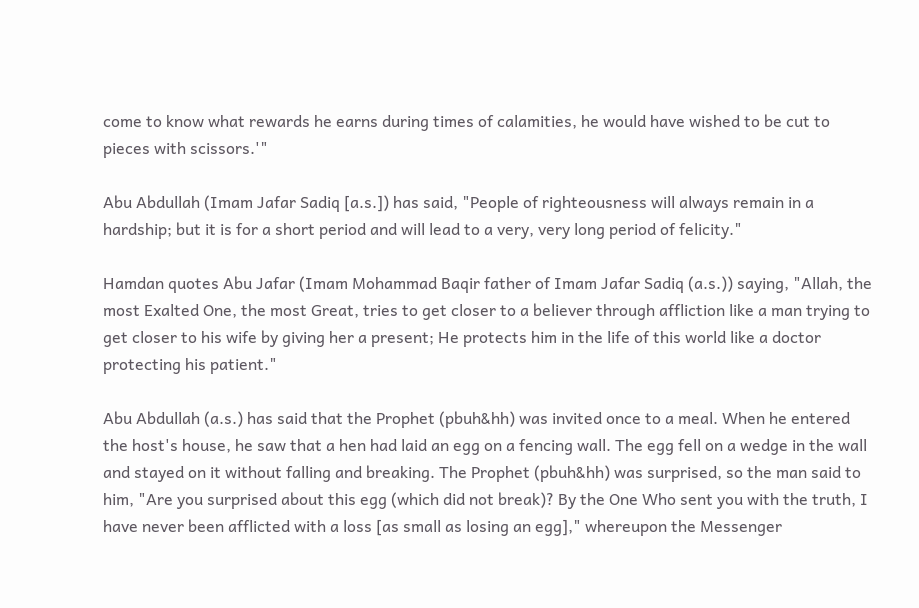come to know what rewards he earns during times of calamities, he would have wished to be cut to pieces with scissors.'"

Abu Abdullah (Imam Jafar Sadiq [a.s.]) has said, "People of righteousness will always remain in a hardship; but it is for a short period and will lead to a very, very long period of felicity."

Hamdan quotes Abu Jafar (Imam Mohammad Baqir father of Imam Jafar Sadiq (a.s.)) saying, "Allah, the most Exalted One, the most Great, tries to get closer to a believer through affliction like a man trying to get closer to his wife by giving her a present; He protects him in the life of this world like a doctor protecting his patient."

Abu Abdullah (a.s.) has said that the Prophet (pbuh&hh) was invited once to a meal. When he entered the host's house, he saw that a hen had laid an egg on a fencing wall. The egg fell on a wedge in the wall and stayed on it without falling and breaking. The Prophet (pbuh&hh) was surprised, so the man said to him, "Are you surprised about this egg (which did not break)? By the One Who sent you with the truth, I have never been afflicted with a loss [as small as losing an egg]," whereupon the Messenger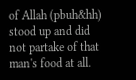of Allah (pbuh&hh) stood up and did not partake of that man's food at all.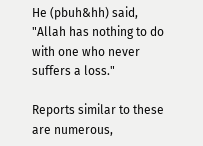He (pbuh&hh) said, "Allah has nothing to do with one who never suffers a loss."

Reports similar to these are numerous,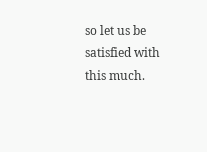so let us be satisfied with this much.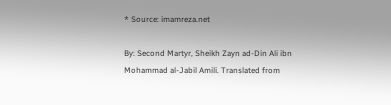* Source: imamreza.net

By: Second Martyr, Sheikh Zayn ad-Din Ali ibn Mohammad al-Jabil Amili. Translated from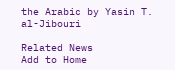the Arabic by Yasin T. al-Jibouri

Related News
Add to Home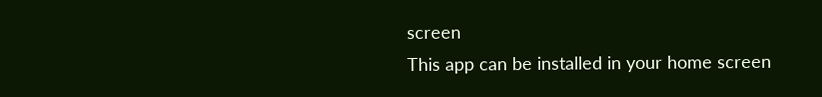screen
This app can be installed in your home screen